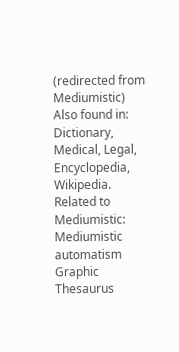(redirected from Mediumistic)
Also found in: Dictionary, Medical, Legal, Encyclopedia, Wikipedia.
Related to Mediumistic: Mediumistic automatism
Graphic Thesaurus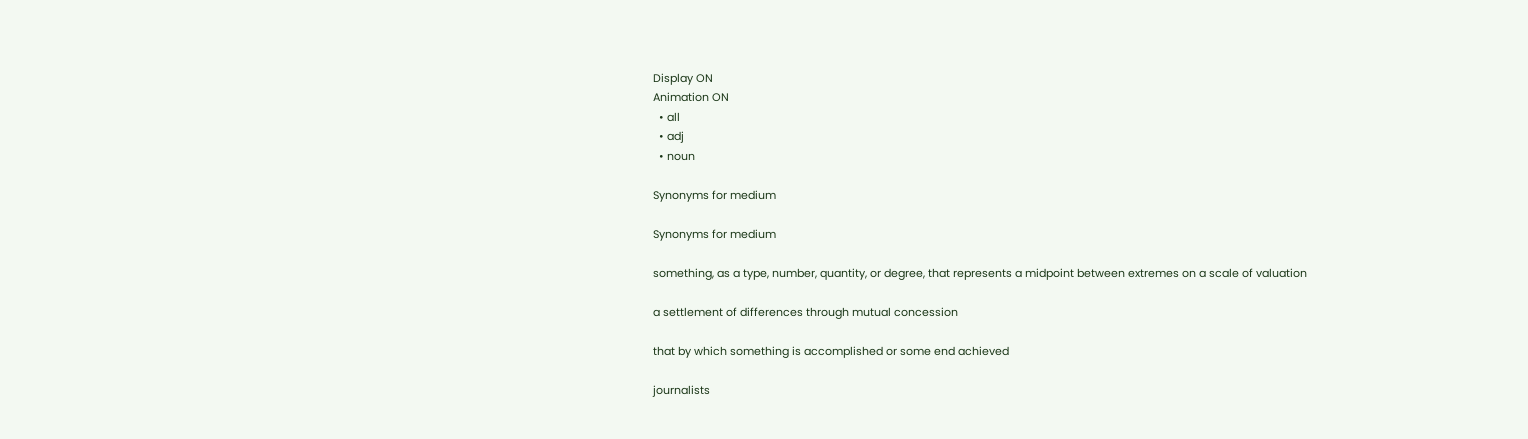Display ON
Animation ON
  • all
  • adj
  • noun

Synonyms for medium

Synonyms for medium

something, as a type, number, quantity, or degree, that represents a midpoint between extremes on a scale of valuation

a settlement of differences through mutual concession

that by which something is accomplished or some end achieved

journalists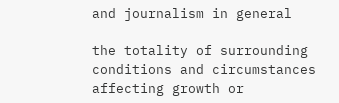and journalism in general

the totality of surrounding conditions and circumstances affecting growth or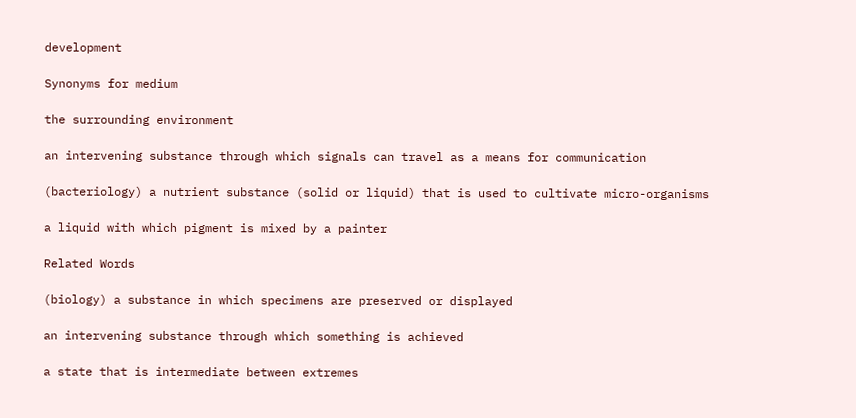development

Synonyms for medium

the surrounding environment

an intervening substance through which signals can travel as a means for communication

(bacteriology) a nutrient substance (solid or liquid) that is used to cultivate micro-organisms

a liquid with which pigment is mixed by a painter

Related Words

(biology) a substance in which specimens are preserved or displayed

an intervening substance through which something is achieved

a state that is intermediate between extremes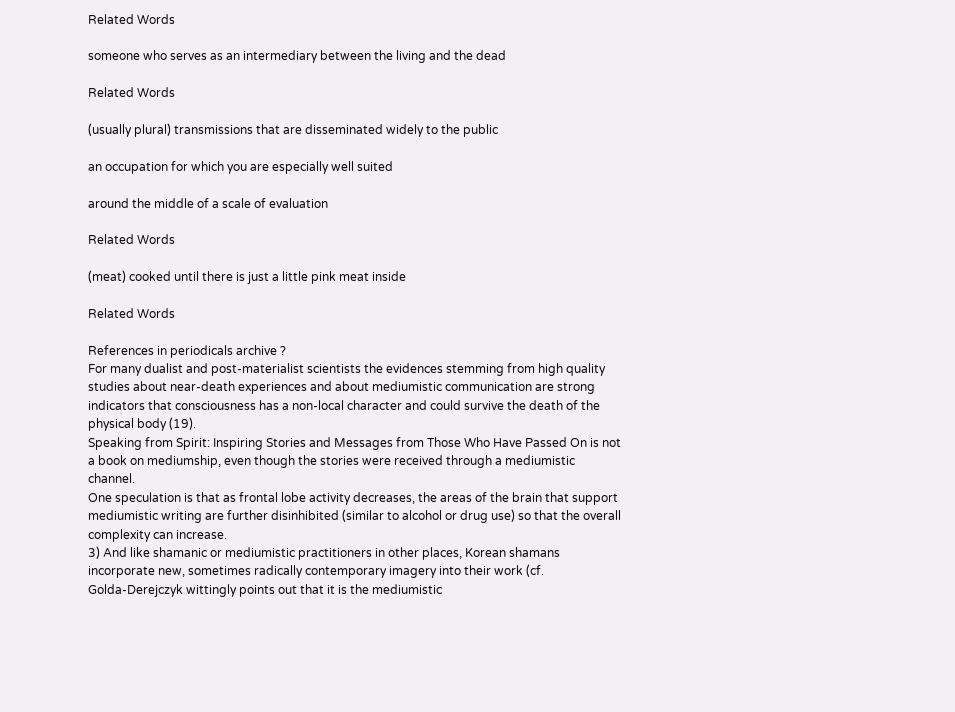Related Words

someone who serves as an intermediary between the living and the dead

Related Words

(usually plural) transmissions that are disseminated widely to the public

an occupation for which you are especially well suited

around the middle of a scale of evaluation

Related Words

(meat) cooked until there is just a little pink meat inside

Related Words

References in periodicals archive ?
For many dualist and post-materialist scientists the evidences stemming from high quality studies about near-death experiences and about mediumistic communication are strong indicators that consciousness has a non-local character and could survive the death of the physical body (19).
Speaking from Spirit: Inspiring Stories and Messages from Those Who Have Passed On is not a book on mediumship, even though the stories were received through a mediumistic channel.
One speculation is that as frontal lobe activity decreases, the areas of the brain that support mediumistic writing are further disinhibited (similar to alcohol or drug use) so that the overall complexity can increase.
3) And like shamanic or mediumistic practitioners in other places, Korean shamans incorporate new, sometimes radically contemporary imagery into their work (cf.
Golda-Derejczyk wittingly points out that it is the mediumistic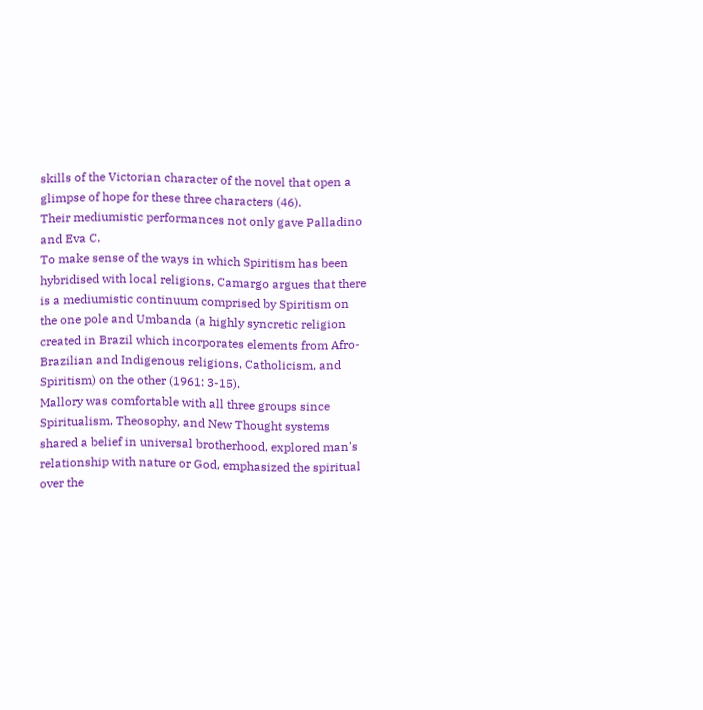skills of the Victorian character of the novel that open a glimpse of hope for these three characters (46).
Their mediumistic performances not only gave Palladino and Eva C.
To make sense of the ways in which Spiritism has been hybridised with local religions, Camargo argues that there is a mediumistic continuum comprised by Spiritism on the one pole and Umbanda (a highly syncretic religion created in Brazil which incorporates elements from Afro-Brazilian and Indigenous religions, Catholicism, and Spiritism) on the other (1961: 3-15).
Mallory was comfortable with all three groups since Spiritualism, Theosophy, and New Thought systems shared a belief in universal brotherhood, explored man's relationship with nature or God, emphasized the spiritual over the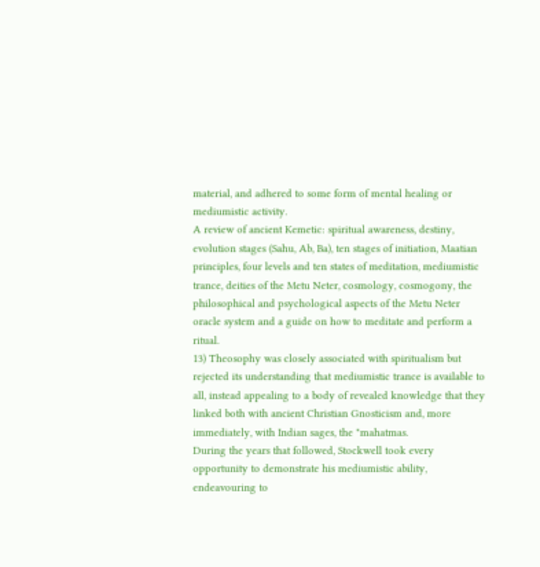material, and adhered to some form of mental healing or mediumistic activity.
A review of ancient Kemetic: spiritual awareness, destiny, evolution stages (Sahu, Ab, Ba), ten stages of initiation, Maatian principles, four levels and ten states of meditation, mediumistic trance, deities of the Metu Neter, cosmology, cosmogony, the philosophical and psychological aspects of the Metu Neter oracle system and a guide on how to meditate and perform a ritual.
13) Theosophy was closely associated with spiritualism but rejected its understanding that mediumistic trance is available to all, instead appealing to a body of revealed knowledge that they linked both with ancient Christian Gnosticism and, more immediately, with Indian sages, the "mahatmas.
During the years that followed, Stockwell took every opportunity to demonstrate his mediumistic ability, endeavouring to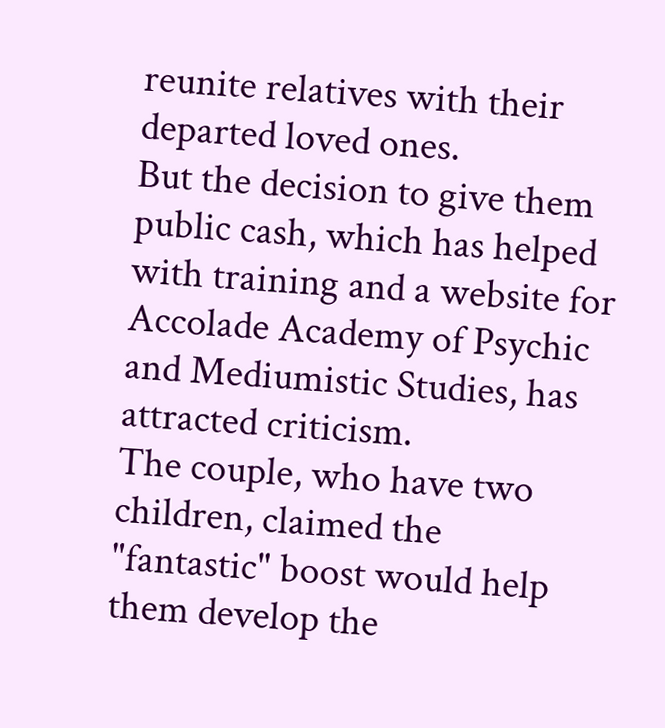reunite relatives with their departed loved ones.
But the decision to give them public cash, which has helped with training and a website for Accolade Academy of Psychic and Mediumistic Studies, has attracted criticism.
The couple, who have two children, claimed the "fantastic" boost would help them develop the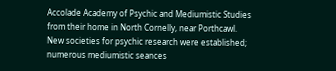Accolade Academy of Psychic and Mediumistic Studies from their home in North Cornelly, near Porthcawl.
New societies for psychic research were established; numerous mediumistic seances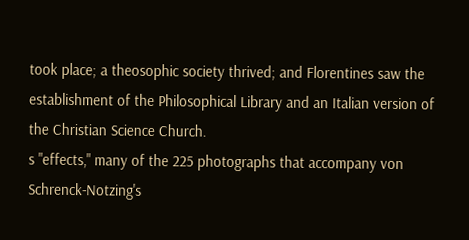took place; a theosophic society thrived; and Florentines saw the establishment of the Philosophical Library and an Italian version of the Christian Science Church.
s "effects," many of the 225 photographs that accompany von Schrenck-Notzing's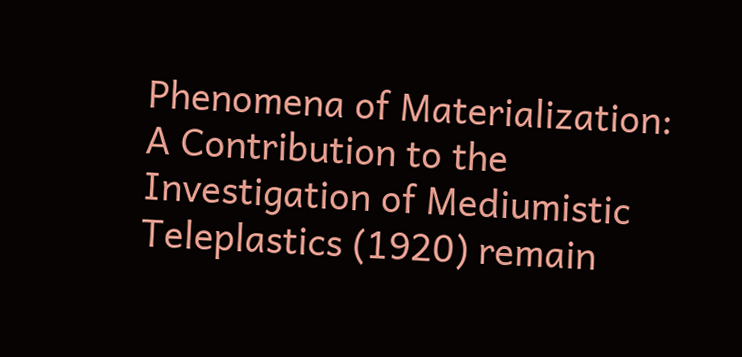Phenomena of Materialization: A Contribution to the Investigation of Mediumistic Teleplastics (1920) remain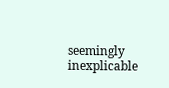seemingly inexplicable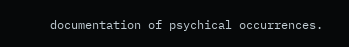documentation of psychical occurrences.